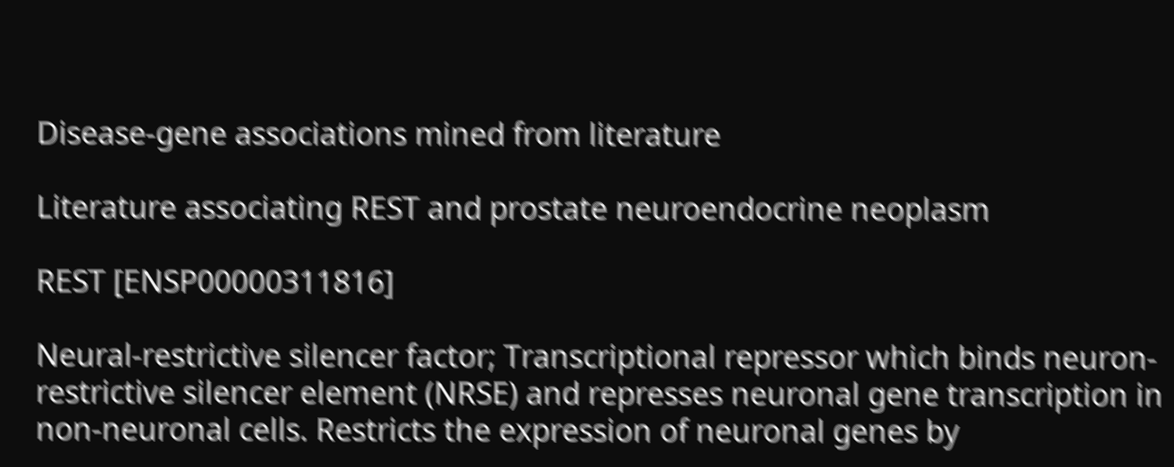Disease-gene associations mined from literature

Literature associating REST and prostate neuroendocrine neoplasm

REST [ENSP00000311816]

Neural-restrictive silencer factor; Transcriptional repressor which binds neuron-restrictive silencer element (NRSE) and represses neuronal gene transcription in non-neuronal cells. Restricts the expression of neuronal genes by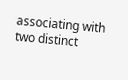associating with two distinct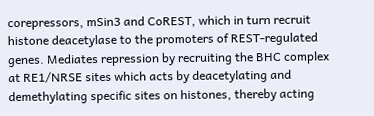corepressors, mSin3 and CoREST, which in turn recruit histone deacetylase to the promoters of REST-regulated genes. Mediates repression by recruiting the BHC complex at RE1/NRSE sites which acts by deacetylating and demethylating specific sites on histones, thereby acting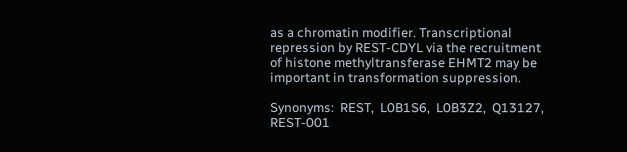as a chromatin modifier. Transcriptional repression by REST-CDYL via the recruitment of histone methyltransferase EHMT2 may be important in transformation suppression.

Synonyms:  REST,  L0B1S6,  L0B3Z2,  Q13127,  REST-001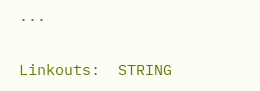...

Linkouts:  STRING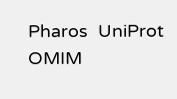Pharos  UniProt  OMIM